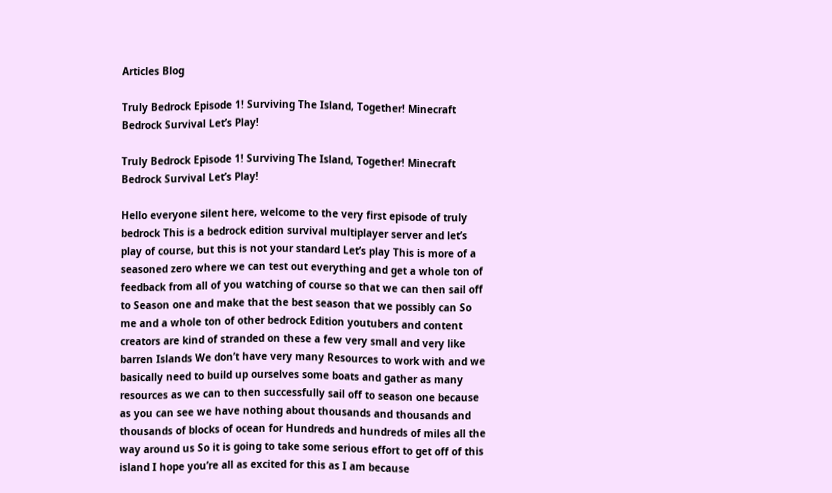Articles Blog

Truly Bedrock Episode 1! Surviving The Island, Together! Minecraft Bedrock Survival Let’s Play!

Truly Bedrock Episode 1! Surviving The Island, Together! Minecraft Bedrock Survival Let’s Play!

Hello everyone silent here, welcome to the very first episode of truly bedrock This is a bedrock edition survival multiplayer server and let’s play of course, but this is not your standard Let’s play This is more of a seasoned zero where we can test out everything and get a whole ton of feedback from all of you watching of course so that we can then sail off to Season one and make that the best season that we possibly can So me and a whole ton of other bedrock Edition youtubers and content creators are kind of stranded on these a few very small and very like barren Islands We don’t have very many Resources to work with and we basically need to build up ourselves some boats and gather as many resources as we can to then successfully sail off to season one because as you can see we have nothing about thousands and thousands and thousands of blocks of ocean for Hundreds and hundreds of miles all the way around us So it is going to take some serious effort to get off of this island I hope you’re all as excited for this as I am because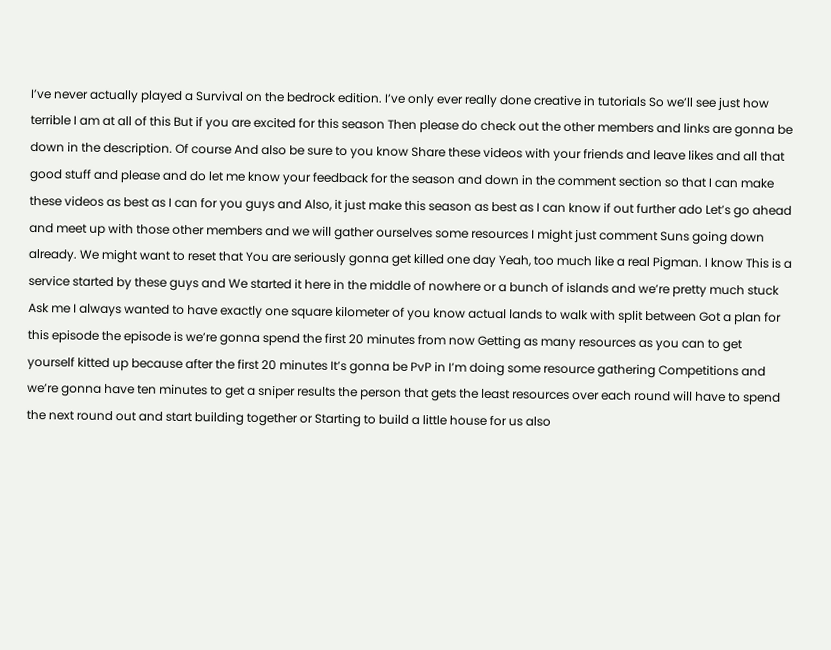I’ve never actually played a Survival on the bedrock edition. I’ve only ever really done creative in tutorials So we’ll see just how terrible I am at all of this But if you are excited for this season Then please do check out the other members and links are gonna be down in the description. Of course And also be sure to you know Share these videos with your friends and leave likes and all that good stuff and please and do let me know your feedback for the season and down in the comment section so that I can make these videos as best as I can for you guys and Also, it just make this season as best as I can know if out further ado Let’s go ahead and meet up with those other members and we will gather ourselves some resources I might just comment Suns going down already. We might want to reset that You are seriously gonna get killed one day Yeah, too much like a real Pigman. I know This is a service started by these guys and We started it here in the middle of nowhere or a bunch of islands and we’re pretty much stuck Ask me I always wanted to have exactly one square kilometer of you know actual lands to walk with split between Got a plan for this episode the episode is we’re gonna spend the first 20 minutes from now Getting as many resources as you can to get yourself kitted up because after the first 20 minutes It’s gonna be PvP in I’m doing some resource gathering Competitions and we’re gonna have ten minutes to get a sniper results the person that gets the least resources over each round will have to spend the next round out and start building together or Starting to build a little house for us also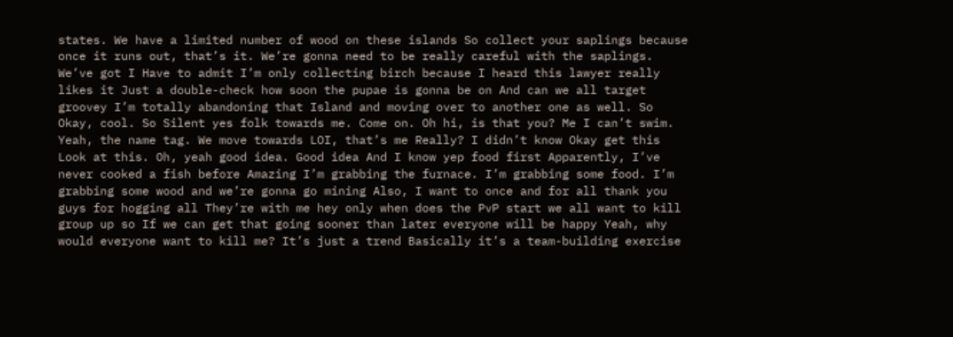states. We have a limited number of wood on these islands So collect your saplings because once it runs out, that’s it. We’re gonna need to be really careful with the saplings. We’ve got I Have to admit I’m only collecting birch because I heard this lawyer really likes it Just a double-check how soon the pupae is gonna be on And can we all target groovey I’m totally abandoning that Island and moving over to another one as well. So Okay, cool. So Silent yes folk towards me. Come on. Oh hi, is that you? Me I can’t swim. Yeah, the name tag. We move towards LOI, that’s me Really? I didn’t know Okay get this Look at this. Oh, yeah good idea. Good idea And I know yep food first Apparently, I’ve never cooked a fish before Amazing I’m grabbing the furnace. I’m grabbing some food. I’m grabbing some wood and we’re gonna go mining Also, I want to once and for all thank you guys for hogging all They’re with me hey only when does the PvP start we all want to kill group up so If we can get that going sooner than later everyone will be happy Yeah, why would everyone want to kill me? It’s just a trend Basically it’s a team-building exercise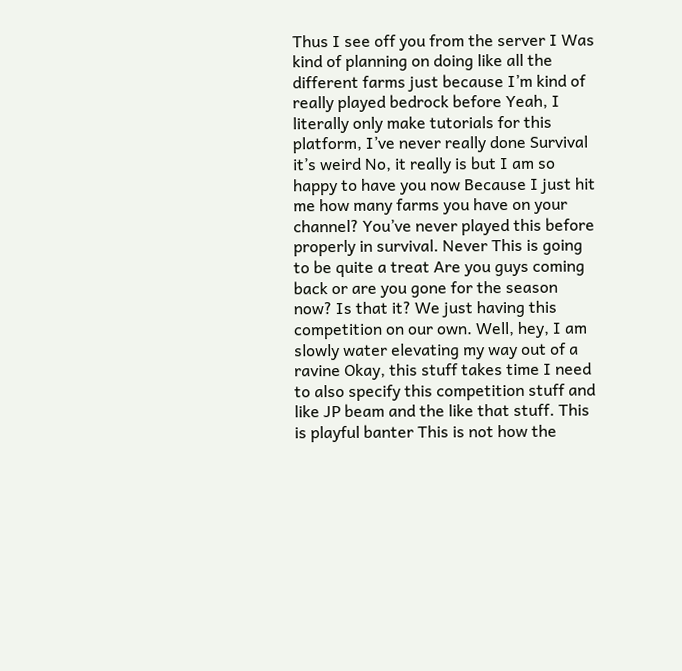Thus I see off you from the server I Was kind of planning on doing like all the different farms just because I’m kind of really played bedrock before Yeah, I literally only make tutorials for this platform, I’ve never really done Survival it’s weird No, it really is but I am so happy to have you now Because I just hit me how many farms you have on your channel? You’ve never played this before properly in survival. Never This is going to be quite a treat Are you guys coming back or are you gone for the season now? Is that it? We just having this competition on our own. Well, hey, I am slowly water elevating my way out of a ravine Okay, this stuff takes time I need to also specify this competition stuff and like JP beam and the like that stuff. This is playful banter This is not how the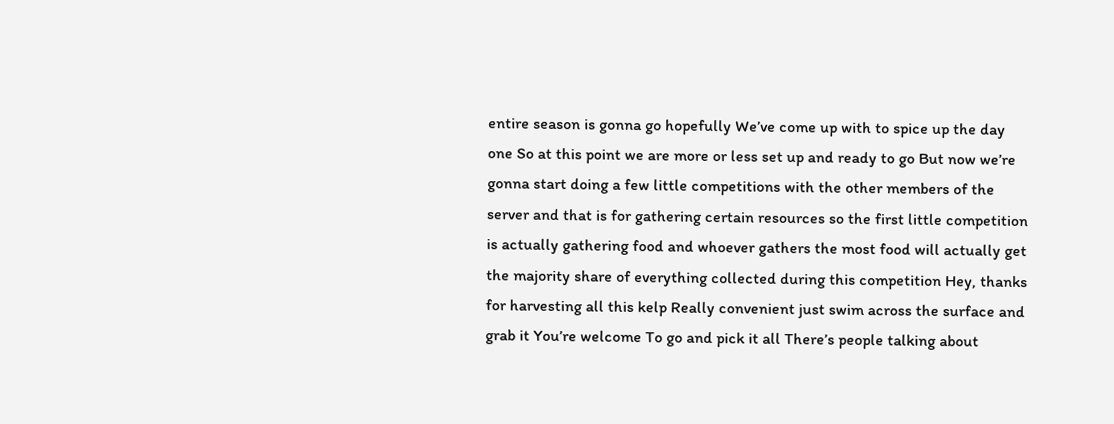entire season is gonna go hopefully We’ve come up with to spice up the day one So at this point we are more or less set up and ready to go But now we’re gonna start doing a few little competitions with the other members of the server and that is for gathering certain resources so the first little competition is actually gathering food and whoever gathers the most food will actually get the majority share of everything collected during this competition Hey, thanks for harvesting all this kelp Really convenient just swim across the surface and grab it You’re welcome To go and pick it all There’s people talking about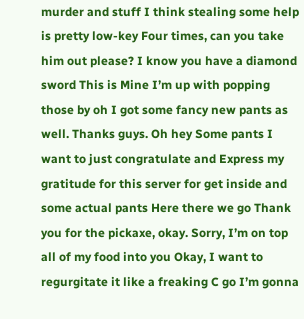murder and stuff I think stealing some help is pretty low-key Four times, can you take him out please? I know you have a diamond sword This is Mine I’m up with popping those by oh I got some fancy new pants as well. Thanks guys. Oh hey Some pants I want to just congratulate and Express my gratitude for this server for get inside and some actual pants Here there we go Thank you for the pickaxe, okay. Sorry, I’m on top all of my food into you Okay, I want to regurgitate it like a freaking C go I’m gonna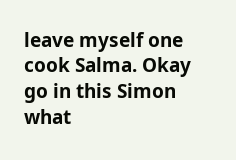leave myself one cook Salma. Okay go in this Simon what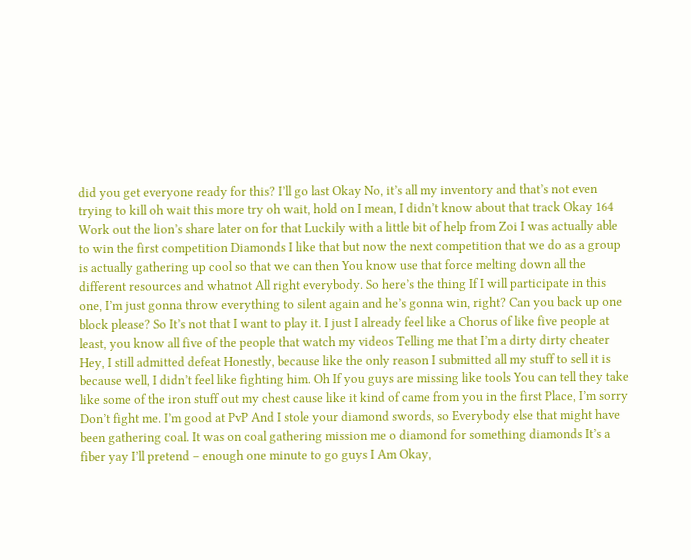did you get everyone ready for this? I’ll go last Okay No, it’s all my inventory and that’s not even trying to kill oh wait this more try oh wait, hold on I mean, I didn’t know about that track Okay 164 Work out the lion’s share later on for that Luckily with a little bit of help from Zoi I was actually able to win the first competition Diamonds I like that but now the next competition that we do as a group is actually gathering up cool so that we can then You know use that force melting down all the different resources and whatnot All right everybody. So here’s the thing If I will participate in this one, I’m just gonna throw everything to silent again and he’s gonna win, right? Can you back up one block please? So It’s not that I want to play it. I just I already feel like a Chorus of like five people at least, you know all five of the people that watch my videos Telling me that I’m a dirty dirty cheater Hey, I still admitted defeat Honestly, because like the only reason I submitted all my stuff to sell it is because well, I didn’t feel like fighting him. Oh If you guys are missing like tools You can tell they take like some of the iron stuff out my chest cause like it kind of came from you in the first Place, I’m sorry Don’t fight me. I’m good at PvP And I stole your diamond swords, so Everybody else that might have been gathering coal. It was on coal gathering mission me o diamond for something diamonds It’s a fiber yay I’ll pretend – enough one minute to go guys I Am Okay,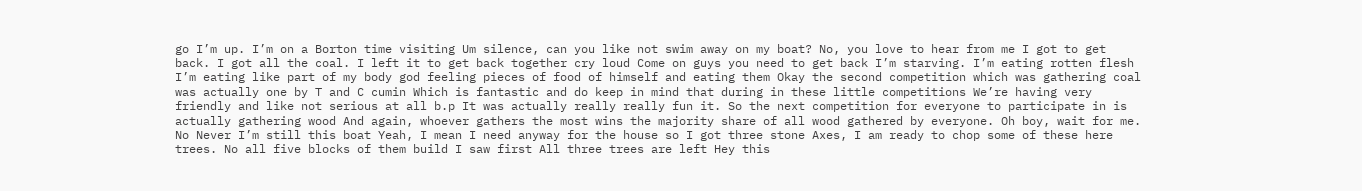go I’m up. I’m on a Borton time visiting Um silence, can you like not swim away on my boat? No, you love to hear from me I got to get back. I got all the coal. I left it to get back together cry loud Come on guys you need to get back I’m starving. I’m eating rotten flesh I’m eating like part of my body god feeling pieces of food of himself and eating them Okay the second competition which was gathering coal was actually one by T and C cumin Which is fantastic and do keep in mind that during in these little competitions We’re having very friendly and like not serious at all b.p It was actually really really fun it. So the next competition for everyone to participate in is actually gathering wood And again, whoever gathers the most wins the majority share of all wood gathered by everyone. Oh boy, wait for me. No Never I’m still this boat Yeah, I mean I need anyway for the house so I got three stone Axes, I am ready to chop some of these here trees. No all five blocks of them build I saw first All three trees are left Hey this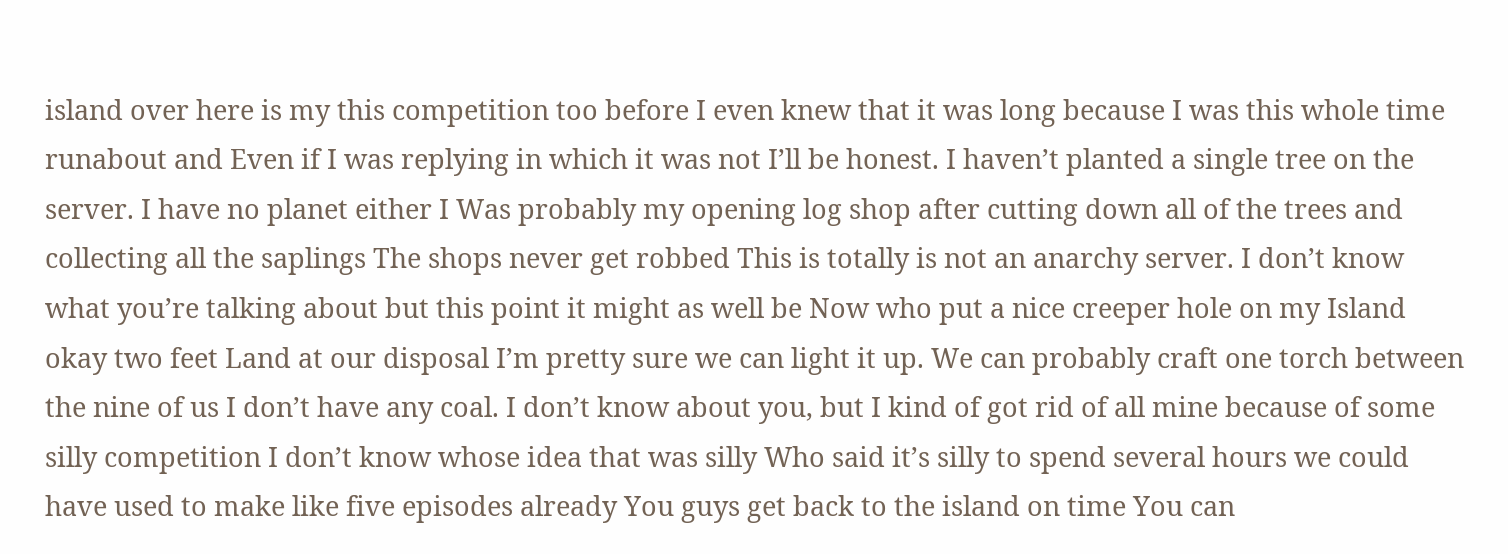island over here is my this competition too before I even knew that it was long because I was this whole time runabout and Even if I was replying in which it was not I’ll be honest. I haven’t planted a single tree on the server. I have no planet either I Was probably my opening log shop after cutting down all of the trees and collecting all the saplings The shops never get robbed This is totally is not an anarchy server. I don’t know what you’re talking about but this point it might as well be Now who put a nice creeper hole on my Island okay two feet Land at our disposal I’m pretty sure we can light it up. We can probably craft one torch between the nine of us I don’t have any coal. I don’t know about you, but I kind of got rid of all mine because of some silly competition I don’t know whose idea that was silly Who said it’s silly to spend several hours we could have used to make like five episodes already You guys get back to the island on time You can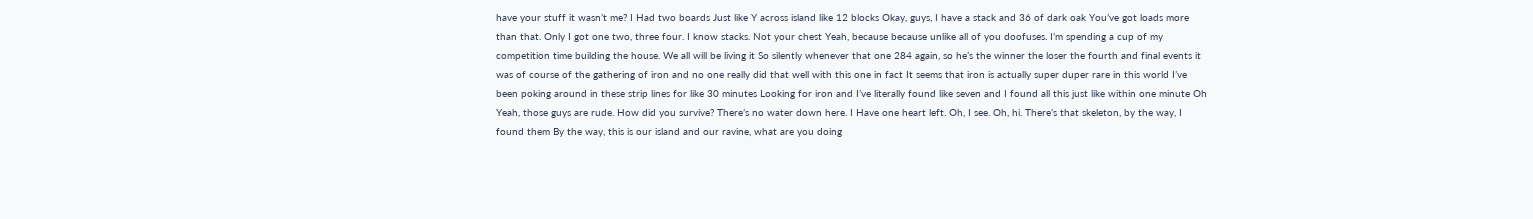have your stuff it wasn’t me? I Had two boards Just like Y across island like 12 blocks Okay, guys, I have a stack and 36 of dark oak You’ve got loads more than that. Only I got one two, three four. I know stacks. Not your chest Yeah, because because unlike all of you doofuses. I’m spending a cup of my competition time building the house. We all will be living it So silently whenever that one 284 again, so he’s the winner the loser the fourth and final events it was of course of the gathering of iron and no one really did that well with this one in fact It seems that iron is actually super duper rare in this world I’ve been poking around in these strip lines for like 30 minutes Looking for iron and I’ve literally found like seven and I found all this just like within one minute Oh Yeah, those guys are rude. How did you survive? There’s no water down here. I Have one heart left. Oh, I see. Oh, hi. There’s that skeleton, by the way, I found them By the way, this is our island and our ravine, what are you doing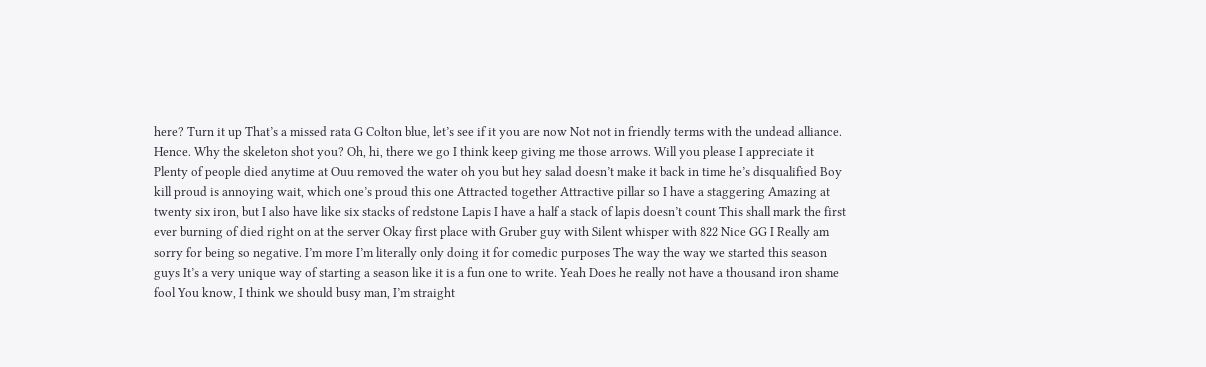here? Turn it up That’s a missed rata G Colton blue, let’s see if it you are now Not not in friendly terms with the undead alliance. Hence. Why the skeleton shot you? Oh, hi, there we go I think keep giving me those arrows. Will you please I appreciate it Plenty of people died anytime at Ouu removed the water oh you but hey salad doesn’t make it back in time he’s disqualified Boy kill proud is annoying wait, which one’s proud this one Attracted together Attractive pillar so I have a staggering Amazing at twenty six iron, but I also have like six stacks of redstone Lapis I have a half a stack of lapis doesn’t count This shall mark the first ever burning of died right on at the server Okay first place with Gruber guy with Silent whisper with 822 Nice GG I Really am sorry for being so negative. I’m more I’m literally only doing it for comedic purposes The way the way we started this season guys It’s a very unique way of starting a season like it is a fun one to write. Yeah Does he really not have a thousand iron shame fool You know, I think we should busy man, I’m straight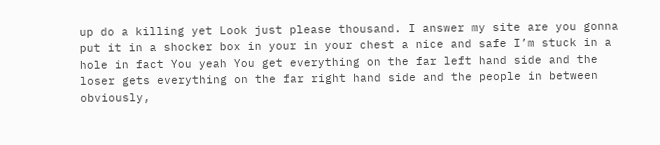up do a killing yet Look just please thousand. I answer my site are you gonna put it in a shocker box in your in your chest a nice and safe I’m stuck in a hole in fact You yeah You get everything on the far left hand side and the loser gets everything on the far right hand side and the people in between obviously,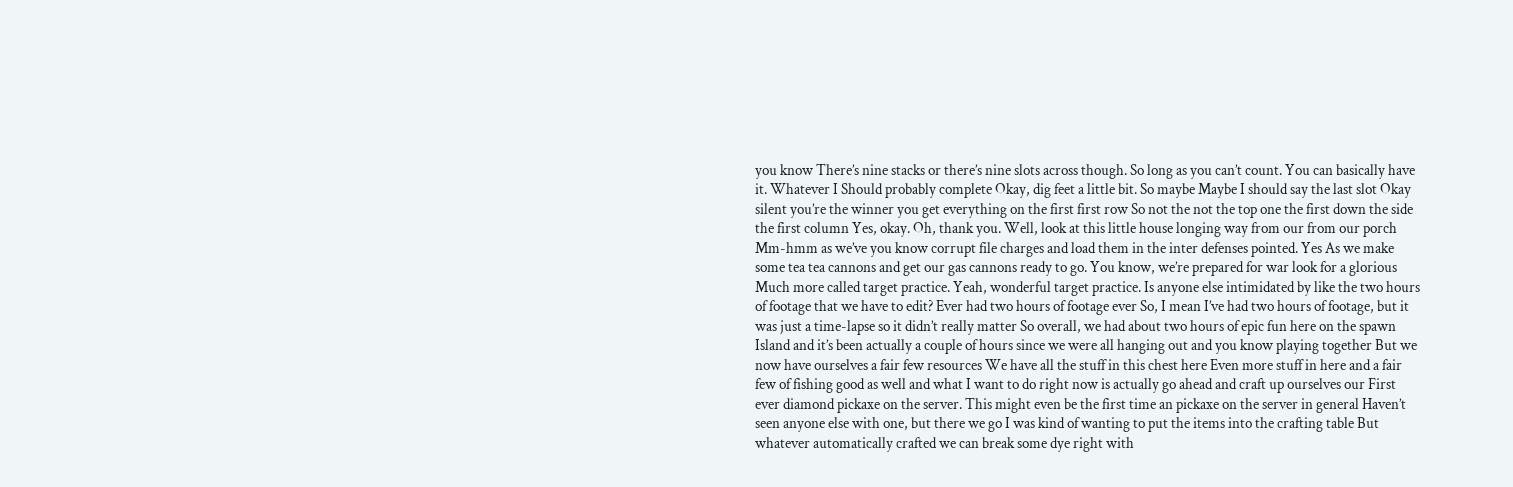you know There’s nine stacks or there’s nine slots across though. So long as you can’t count. You can basically have it. Whatever I Should probably complete Okay, dig feet a little bit. So maybe Maybe I should say the last slot Okay silent you’re the winner you get everything on the first first row So not the not the top one the first down the side the first column Yes, okay. Oh, thank you. Well, look at this little house longing way from our from our porch Mm-hmm as we’ve you know corrupt file charges and load them in the inter defenses pointed. Yes As we make some tea tea cannons and get our gas cannons ready to go. You know, we’re prepared for war look for a glorious Much more called target practice. Yeah, wonderful target practice. Is anyone else intimidated by like the two hours of footage that we have to edit? Ever had two hours of footage ever So, I mean I’ve had two hours of footage, but it was just a time-lapse so it didn’t really matter So overall, we had about two hours of epic fun here on the spawn Island and it’s been actually a couple of hours since we were all hanging out and you know playing together But we now have ourselves a fair few resources We have all the stuff in this chest here Even more stuff in here and a fair few of fishing good as well and what I want to do right now is actually go ahead and craft up ourselves our First ever diamond pickaxe on the server. This might even be the first time an pickaxe on the server in general Haven’t seen anyone else with one, but there we go I was kind of wanting to put the items into the crafting table But whatever automatically crafted we can break some dye right with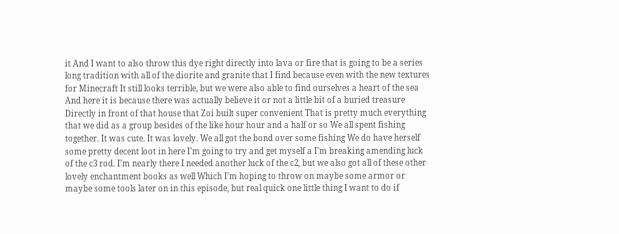it And I want to also throw this dye right directly into lava or fire that is going to be a series long tradition with all of the diorite and granite that I find because even with the new textures for Minecraft It still looks terrible, but we were also able to find ourselves a heart of the sea And here it is because there was actually believe it or not a little bit of a buried treasure Directly in front of that house that Zoi built super convenient That is pretty much everything that we did as a group besides of the like hour hour and a half or so We all spent fishing together. It was cute. It was lovely. We all got the bond over some fishing We do have herself some pretty decent loot in here I’m going to try and get myself a I’m breaking amending luck of the c3 rod. I’m nearly there I needed another luck of the c2, but we also got all of these other lovely enchantment books as well Which I’m hoping to throw on maybe some armor or maybe some tools later on in this episode, but real quick one little thing I want to do if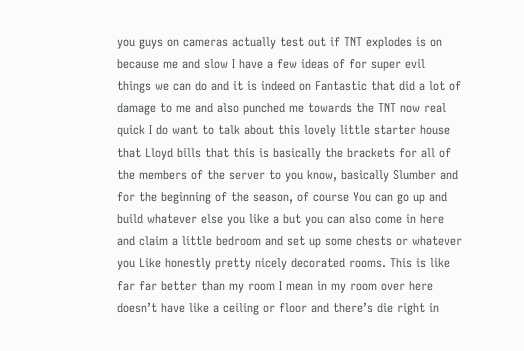you guys on cameras actually test out if TNT explodes is on because me and slow I have a few ideas of for super evil things we can do and it is indeed on Fantastic that did a lot of damage to me and also punched me towards the TNT now real quick I do want to talk about this lovely little starter house that Lloyd bills that this is basically the brackets for all of the members of the server to you know, basically Slumber and for the beginning of the season, of course You can go up and build whatever else you like a but you can also come in here and claim a little bedroom and set up some chests or whatever you Like honestly pretty nicely decorated rooms. This is like far far better than my room I mean in my room over here doesn’t have like a ceiling or floor and there’s die right in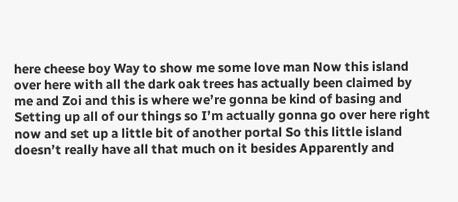here cheese boy Way to show me some love man Now this island over here with all the dark oak trees has actually been claimed by me and Zoi and this is where we’re gonna be kind of basing and Setting up all of our things so I’m actually gonna go over here right now and set up a little bit of another portal So this little island doesn’t really have all that much on it besides Apparently and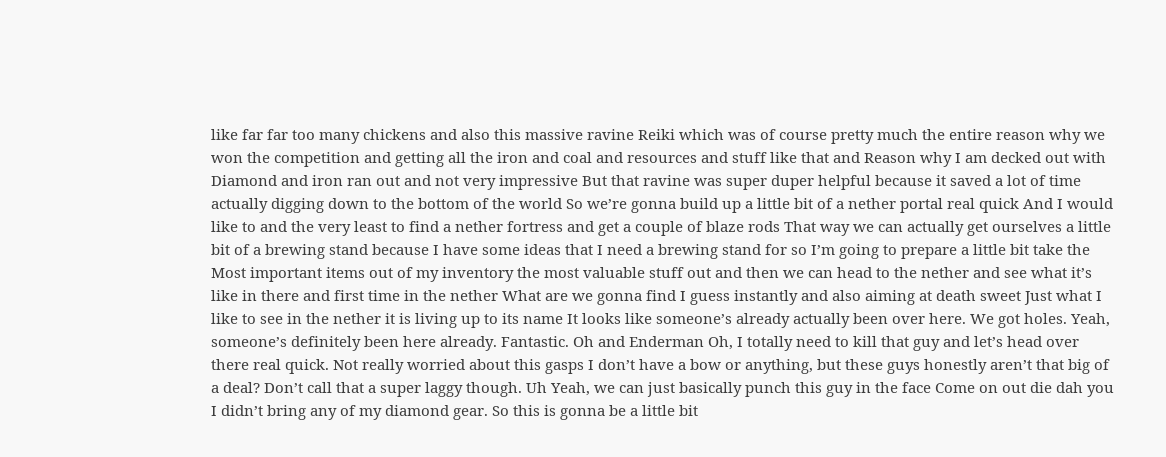like far far too many chickens and also this massive ravine Reiki which was of course pretty much the entire reason why we won the competition and getting all the iron and coal and resources and stuff like that and Reason why I am decked out with Diamond and iron ran out and not very impressive But that ravine was super duper helpful because it saved a lot of time actually digging down to the bottom of the world So we’re gonna build up a little bit of a nether portal real quick And I would like to and the very least to find a nether fortress and get a couple of blaze rods That way we can actually get ourselves a little bit of a brewing stand because I have some ideas that I need a brewing stand for so I’m going to prepare a little bit take the Most important items out of my inventory the most valuable stuff out and then we can head to the nether and see what it’s like in there and first time in the nether What are we gonna find I guess instantly and also aiming at death sweet Just what I like to see in the nether it is living up to its name It looks like someone’s already actually been over here. We got holes. Yeah, someone’s definitely been here already. Fantastic. Oh and Enderman Oh, I totally need to kill that guy and let’s head over there real quick. Not really worried about this gasps I don’t have a bow or anything, but these guys honestly aren’t that big of a deal? Don’t call that a super laggy though. Uh Yeah, we can just basically punch this guy in the face Come on out die dah you I didn’t bring any of my diamond gear. So this is gonna be a little bit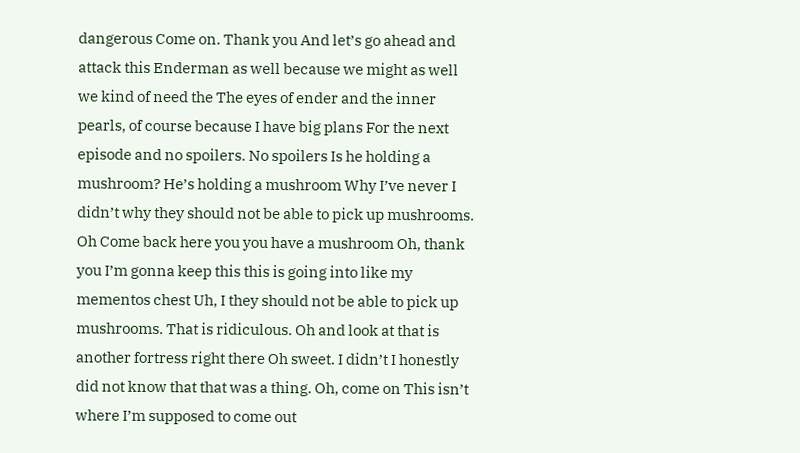dangerous Come on. Thank you And let’s go ahead and attack this Enderman as well because we might as well we kind of need the The eyes of ender and the inner pearls, of course because I have big plans For the next episode and no spoilers. No spoilers Is he holding a mushroom? He’s holding a mushroom Why I’ve never I didn’t why they should not be able to pick up mushrooms. Oh Come back here you you have a mushroom Oh, thank you I’m gonna keep this this is going into like my mementos chest Uh, I they should not be able to pick up mushrooms. That is ridiculous. Oh and look at that is another fortress right there Oh sweet. I didn’t I honestly did not know that that was a thing. Oh, come on This isn’t where I’m supposed to come out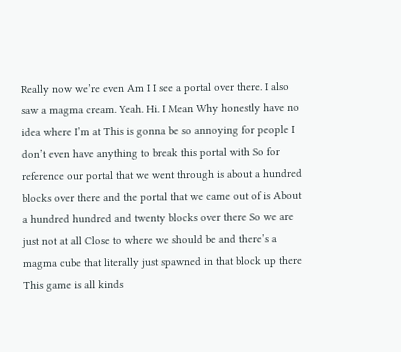Really now we’re even Am I I see a portal over there. I also saw a magma cream. Yeah. Hi. I Mean Why honestly have no idea where I’m at This is gonna be so annoying for people I don’t even have anything to break this portal with So for reference our portal that we went through is about a hundred blocks over there and the portal that we came out of is About a hundred hundred and twenty blocks over there So we are just not at all Close to where we should be and there’s a magma cube that literally just spawned in that block up there This game is all kinds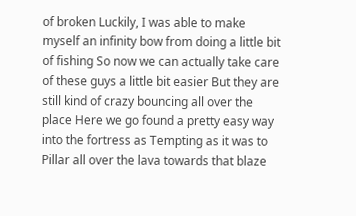of broken Luckily, I was able to make myself an infinity bow from doing a little bit of fishing So now we can actually take care of these guys a little bit easier But they are still kind of crazy bouncing all over the place Here we go found a pretty easy way into the fortress as Tempting as it was to Pillar all over the lava towards that blaze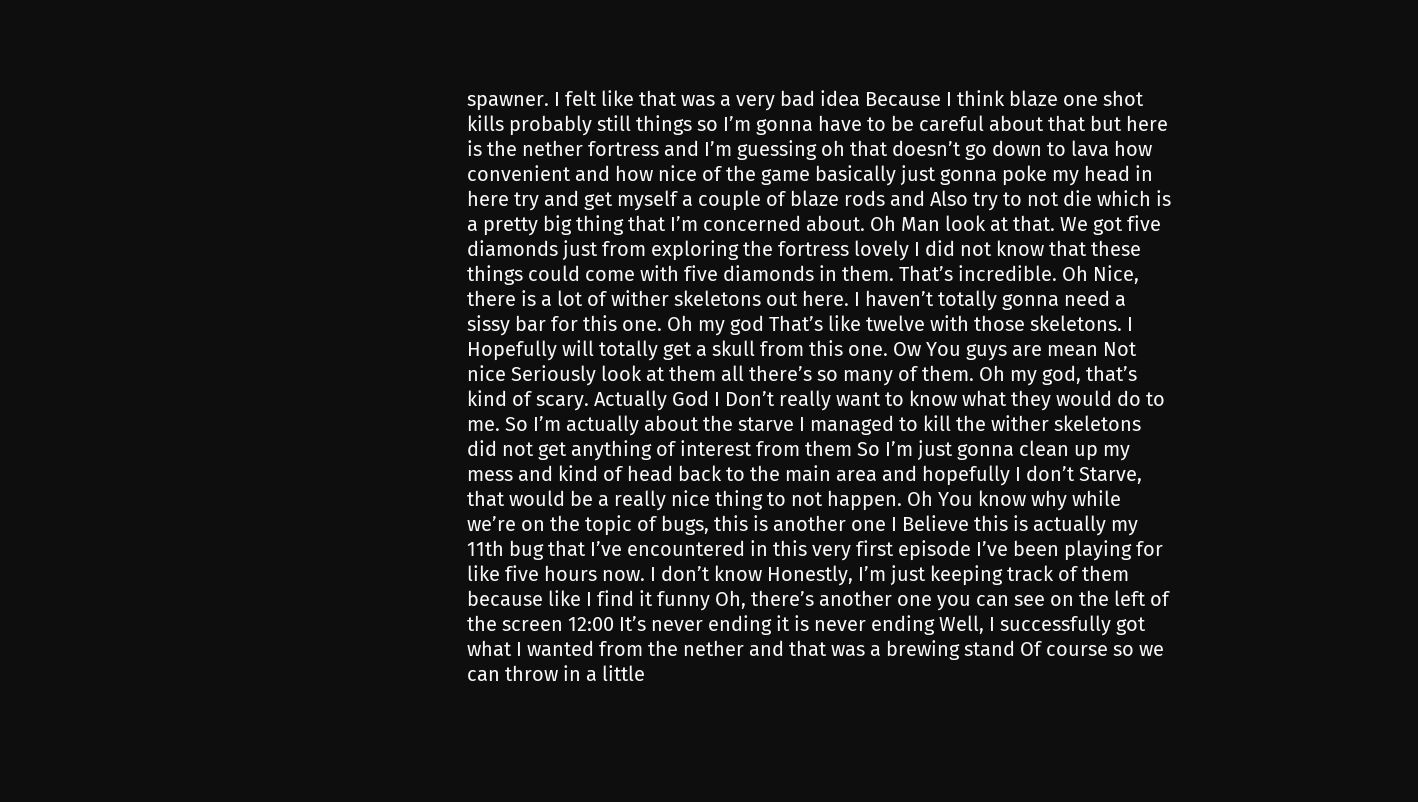spawner. I felt like that was a very bad idea Because I think blaze one shot kills probably still things so I’m gonna have to be careful about that but here is the nether fortress and I’m guessing oh that doesn’t go down to lava how convenient and how nice of the game basically just gonna poke my head in here try and get myself a couple of blaze rods and Also try to not die which is a pretty big thing that I’m concerned about. Oh Man look at that. We got five diamonds just from exploring the fortress lovely I did not know that these things could come with five diamonds in them. That’s incredible. Oh Nice, there is a lot of wither skeletons out here. I haven’t totally gonna need a sissy bar for this one. Oh my god That’s like twelve with those skeletons. I Hopefully will totally get a skull from this one. Ow You guys are mean Not nice Seriously look at them all there’s so many of them. Oh my god, that’s kind of scary. Actually God I Don’t really want to know what they would do to me. So I’m actually about the starve I managed to kill the wither skeletons did not get anything of interest from them So I’m just gonna clean up my mess and kind of head back to the main area and hopefully I don’t Starve, that would be a really nice thing to not happen. Oh You know why while we’re on the topic of bugs, this is another one I Believe this is actually my 11th bug that I’ve encountered in this very first episode I’ve been playing for like five hours now. I don’t know Honestly, I’m just keeping track of them because like I find it funny Oh, there’s another one you can see on the left of the screen 12:00 It’s never ending it is never ending Well, I successfully got what I wanted from the nether and that was a brewing stand Of course so we can throw in a little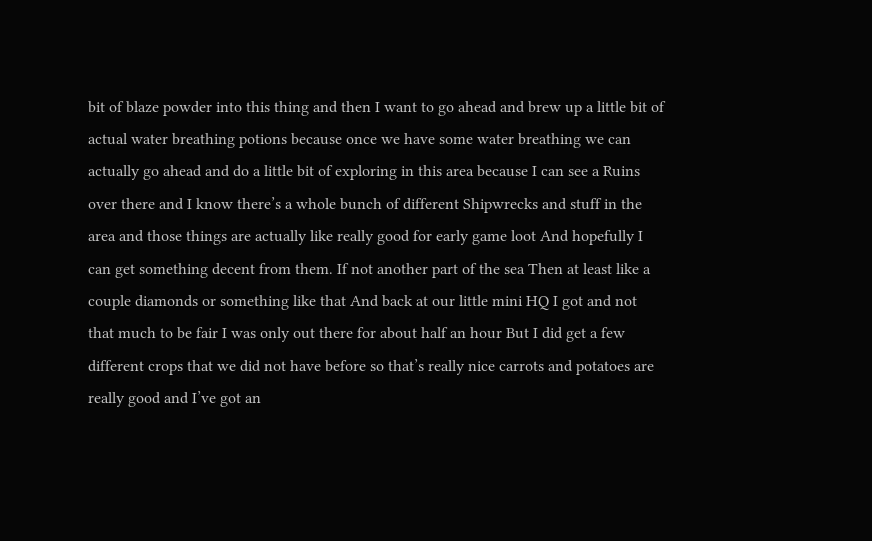bit of blaze powder into this thing and then I want to go ahead and brew up a little bit of actual water breathing potions because once we have some water breathing we can actually go ahead and do a little bit of exploring in this area because I can see a Ruins over there and I know there’s a whole bunch of different Shipwrecks and stuff in the area and those things are actually like really good for early game loot And hopefully I can get something decent from them. If not another part of the sea Then at least like a couple diamonds or something like that And back at our little mini HQ I got and not that much to be fair I was only out there for about half an hour But I did get a few different crops that we did not have before so that’s really nice carrots and potatoes are really good and I’ve got an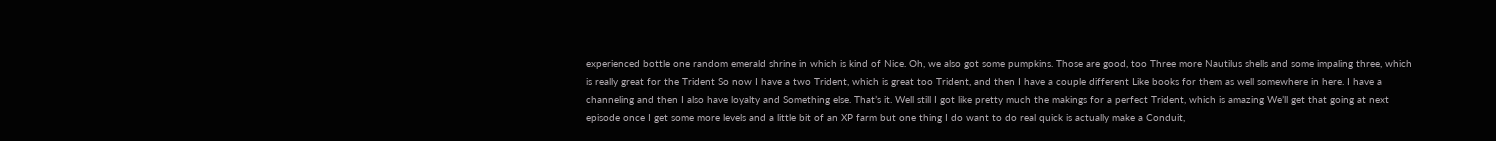experienced bottle one random emerald shrine in which is kind of Nice. Oh, we also got some pumpkins. Those are good, too Three more Nautilus shells and some impaling three, which is really great for the Trident So now I have a two Trident, which is great too Trident, and then I have a couple different Like books for them as well somewhere in here. I have a channeling and then I also have loyalty and Something else. That’s it. Well still I got like pretty much the makings for a perfect Trident, which is amazing We’ll get that going at next episode once I get some more levels and a little bit of an XP farm but one thing I do want to do real quick is actually make a Conduit,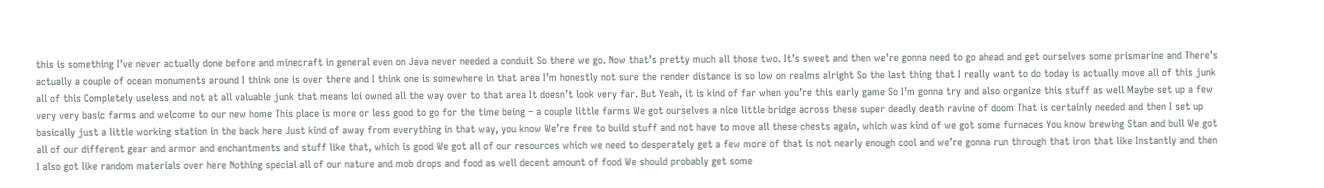this is something I’ve never actually done before and minecraft in general even on Java never needed a conduit So there we go. Now that’s pretty much all those two. It’s sweet and then we’re gonna need to go ahead and get ourselves some prismarine and There’s actually a couple of ocean monuments around I think one is over there and I think one is somewhere in that area I’m honestly not sure the render distance is so low on realms alright So the last thing that I really want to do today is actually move all of this junk all of this Completely useless and not at all valuable junk that means loi owned all the way over to that area It doesn’t look very far. But Yeah, it is kind of far when you’re this early game So I’m gonna try and also organize this stuff as well Maybe set up a few very very basic farms and welcome to our new home This place is more or less good to go for the time being – a couple little farms We got ourselves a nice little bridge across these super deadly death ravine of doom That is certainly needed and then I set up basically just a little working station in the back here Just kind of away from everything in that way, you know We’re free to build stuff and not have to move all these chests again, which was kind of we got some furnaces You know brewing Stan and bull We got all of our different gear and armor and enchantments and stuff like that, which is good We got all of our resources which we need to desperately get a few more of that is not nearly enough cool and we’re gonna run through that iron that like Instantly and then I also got like random materials over here Nothing special all of our nature and mob drops and food as well decent amount of food We should probably get some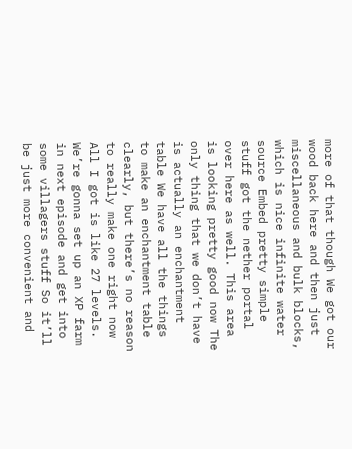more of that though We got our wood back here and then just miscellaneous and bulk blocks, which is nice infinite water source Embed pretty simple stuff got the nether portal over here as well. This area is looking pretty good now The only thing that we don’t have is actually an enchantment table We have all the things to make an enchantment table clearly, but there’s no reason to really make one right now All I got is like 27 levels. We’re gonna set up an XP farm in next episode and get into some villagers stuff So it’ll be just more convenient and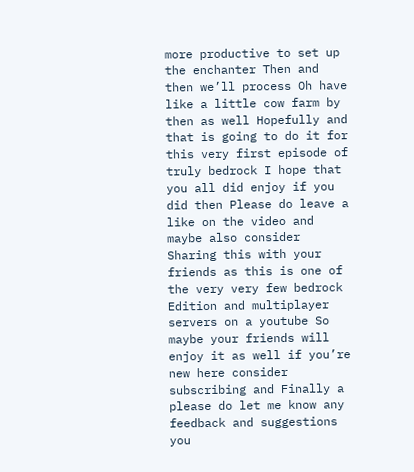more productive to set up the enchanter Then and then we’ll process Oh have like a little cow farm by then as well Hopefully and that is going to do it for this very first episode of truly bedrock I hope that you all did enjoy if you did then Please do leave a like on the video and maybe also consider Sharing this with your friends as this is one of the very very few bedrock Edition and multiplayer servers on a youtube So maybe your friends will enjoy it as well if you’re new here consider subscribing and Finally a please do let me know any feedback and suggestions you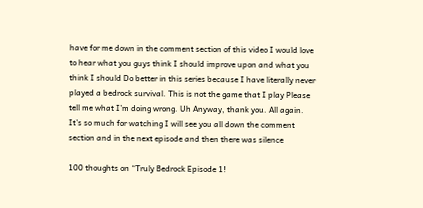have for me down in the comment section of this video I would love to hear what you guys think I should improve upon and what you think I should Do better in this series because I have literally never played a bedrock survival. This is not the game that I play Please tell me what I’m doing wrong. Uh Anyway, thank you. All again. It’s so much for watching I will see you all down the comment section and in the next episode and then there was silence

100 thoughts on “Truly Bedrock Episode 1!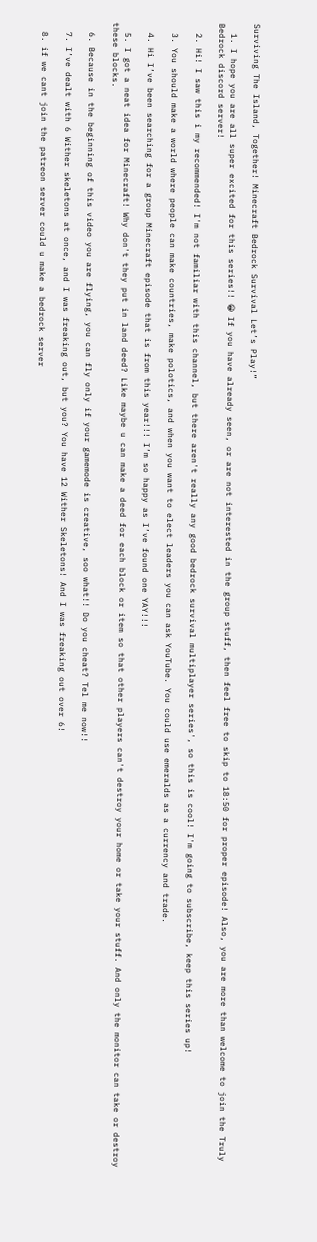Surviving The Island, Together! Minecraft Bedrock Survival Let’s Play!”

  1. I hope you are all super excited for this series!! 😀 If you have already seen, or are not interested in the group stuff, then feel free to skip to 18:50 for proper episode! Also, you are more than welcome to join the Truly Bedrock discord server!

  2. Hi! I saw this i my recommended! I'm not familiar with this channel, but there aren't really any good bedrock survival multiplayer series', so this is cool! I'm going to subscribe, keep this series up!

  3. You should make a world where people can make countries, make polotics, and when you want to elect leaders you can ask YouTube. You could use emeralds as a currency and trade.

  4. Hi I’ve been searching for a group Minecraft episode that is from this year!!! I’m so happy as I’ve found one YAY!!!

  5. I got a neat idea for Minecraft! Why don't they put in land deed? Like maybe u can make a deed for each block or item so that other players can't destroy your home or take your stuff. And only the monitor can take or destroy these blocks.

  6. Because in the beginning of this video you are flying, you can fly only if your gamemode is creative, soo what!! Do you cheat? Tel me now!!

  7. I’ve dealt with 6 Wither skeletons at once, and I was freaking out, but you? You have 12 Wither Skeletons! And I was freaking out over 6!

  8. if we cant join the patreon server could u make a bedrock server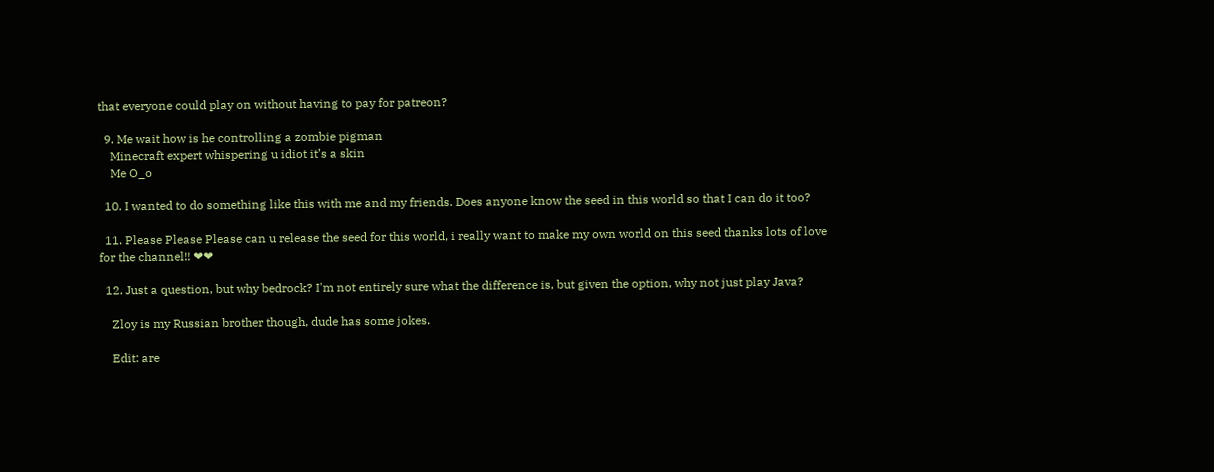that everyone could play on without having to pay for patreon?

  9. Me wait how is he controlling a zombie pigman
    Minecraft expert whispering u idiot it’s a skin
    Me O_o

  10. I wanted to do something like this with me and my friends. Does anyone know the seed in this world so that I can do it too?

  11. Please Please Please can u release the seed for this world, i really want to make my own world on this seed thanks lots of love for the channel!! ❤❤

  12. Just a question, but why bedrock? I'm not entirely sure what the difference is, but given the option, why not just play Java?

    Zloy is my Russian brother though, dude has some jokes.

    Edit: are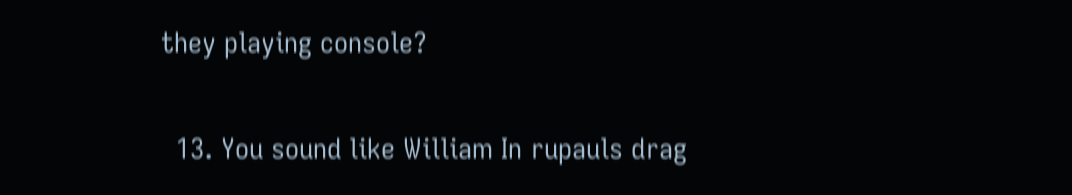they playing console?

  13. You sound like William In rupauls drag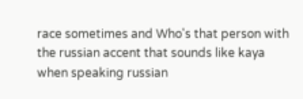race sometimes and Who's that person with the russian accent that sounds like kaya when speaking russian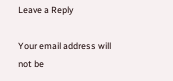Leave a Reply

Your email address will not be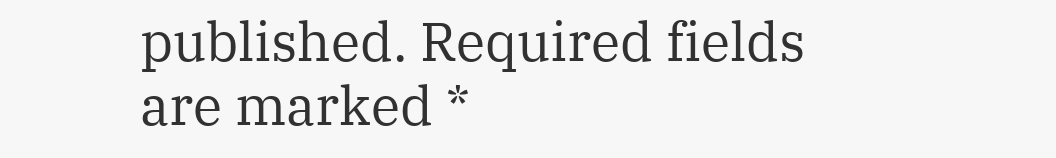published. Required fields are marked *